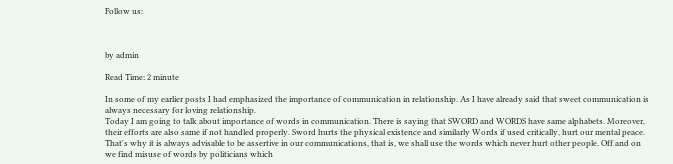Follow us:



by admin

Read Time: 2 minute

In some of my earlier posts I had emphasized the importance of communication in relationship. As I have already said that sweet communication is always necessary for loving relationship.
Today I am going to talk about importance of words in communication. There is saying that SWORD and WORDS have same alphabets. Moreover, their efforts are also same if not handled properly. Sword hurts the physical existence and similarly Words if used critically, hurt our mental peace. That's why it is always advisable to be assertive in our communications, that is, we shall use the words which never hurt other people. Off and on we find misuse of words by politicians which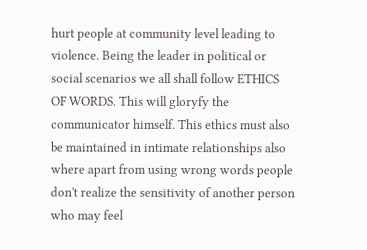hurt people at community level leading to violence. Being the leader in political or social scenarios we all shall follow ETHICS OF WORDS. This will gloryfy the communicator himself. This ethics must also be maintained in intimate relationships also where apart from using wrong words people don't realize the sensitivity of another person who may feel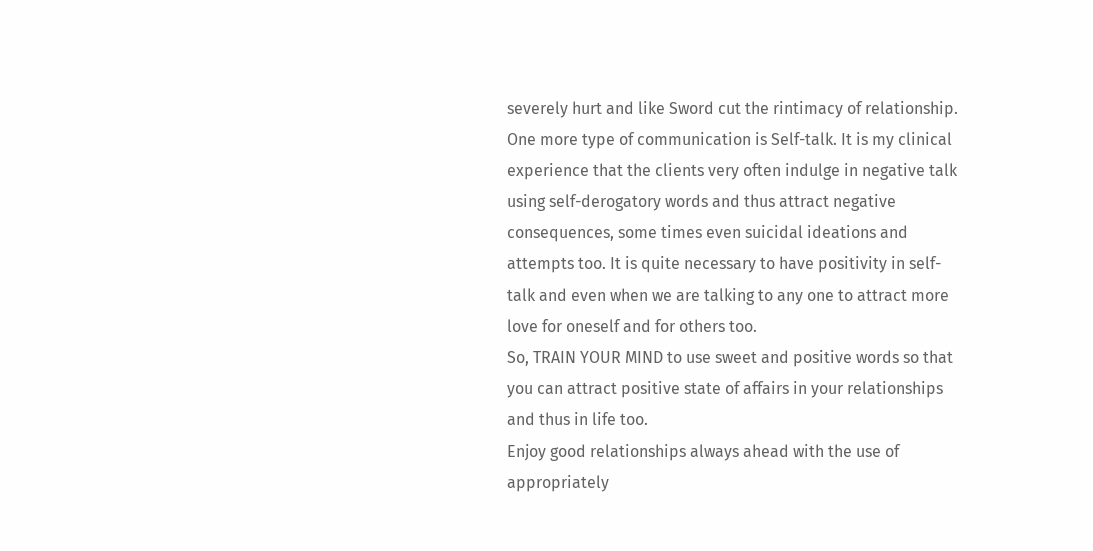severely hurt and like Sword cut the rintimacy of relationship.
One more type of communication is Self-talk. It is my clinical experience that the clients very often indulge in negative talk using self-derogatory words and thus attract negative consequences, some times even suicidal ideations and attempts too. It is quite necessary to have positivity in self-talk and even when we are talking to any one to attract more love for oneself and for others too.
So, TRAIN YOUR MIND to use sweet and positive words so that you can attract positive state of affairs in your relationships and thus in life too.
Enjoy good relationships always ahead with the use of
appropriately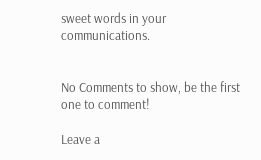sweet words in your communications.


No Comments to show, be the first one to comment!

Leave a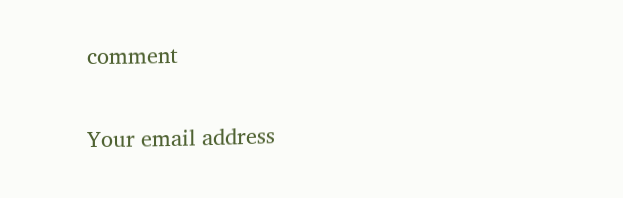comment

Your email address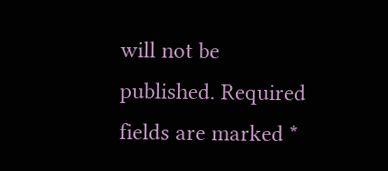will not be published. Required fields are marked *